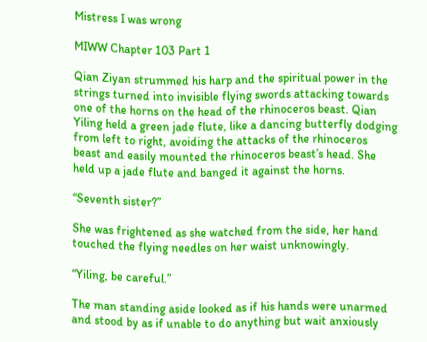Mistress I was wrong

MIWW Chapter 103 Part 1

Qian Ziyan strummed his harp and the spiritual power in the strings turned into invisible flying swords attacking towards one of the horns on the head of the rhinoceros beast. Qian Yiling held a green jade flute, like a dancing butterfly dodging from left to right, avoiding the attacks of the rhinoceros beast and easily mounted the rhinoceros beast’s head. She held up a jade flute and banged it against the horns.

“Seventh sister?”

She was frightened as she watched from the side, her hand touched the flying needles on her waist unknowingly.

“Yiling, be careful.”

The man standing aside looked as if his hands were unarmed and stood by as if unable to do anything but wait anxiously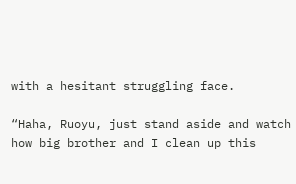with a hesitant struggling face.

“Haha, Ruoyu, just stand aside and watch how big brother and I clean up this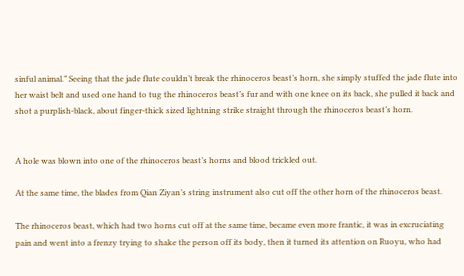sinful animal.” Seeing that the jade flute couldn’t break the rhinoceros beast’s horn, she simply stuffed the jade flute into her waist belt and used one hand to tug the rhinoceros beast’s fur and with one knee on its back, she pulled it back and shot a purplish-black, about finger-thick sized lightning strike straight through the rhinoceros beast’s horn.


A hole was blown into one of the rhinoceros beast’s horns and blood trickled out.

At the same time, the blades from Qian Ziyan’s string instrument also cut off the other horn of the rhinoceros beast.

The rhinoceros beast, which had two horns cut off at the same time, became even more frantic, it was in excruciating pain and went into a frenzy trying to shake the person off its body, then it turned its attention on Ruoyu, who had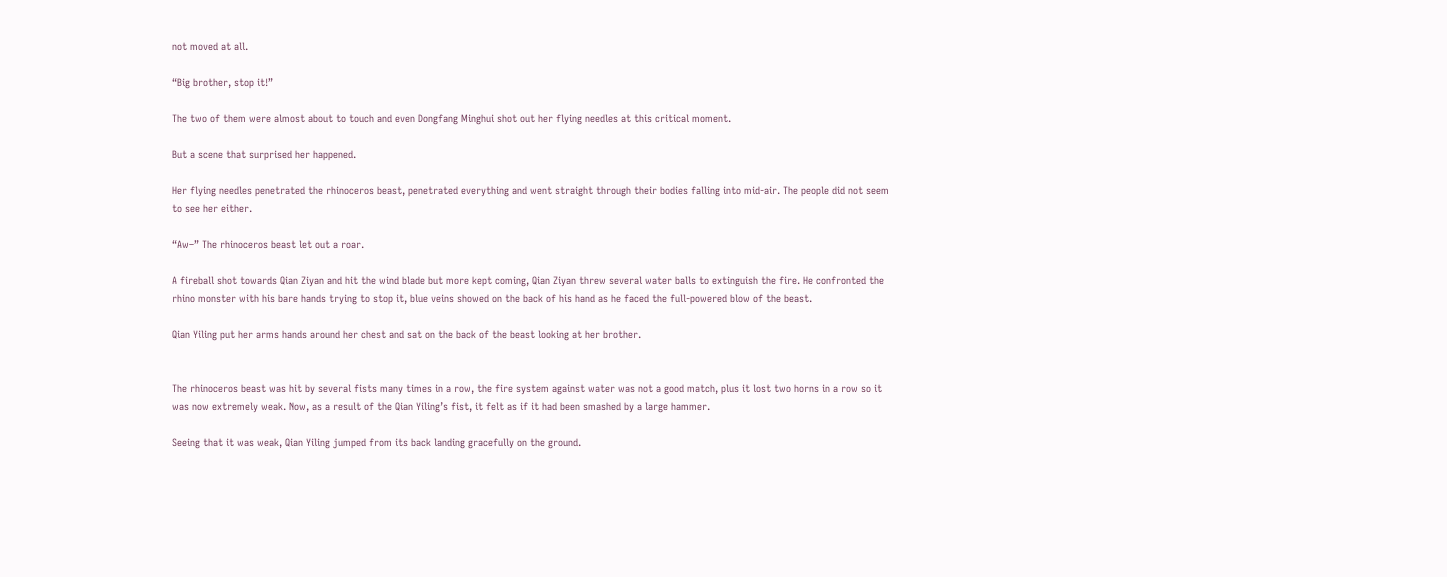not moved at all.

“Big brother, stop it!”

The two of them were almost about to touch and even Dongfang Minghui shot out her flying needles at this critical moment.

But a scene that surprised her happened.

Her flying needles penetrated the rhinoceros beast, penetrated everything and went straight through their bodies falling into mid-air. The people did not seem to see her either.

“Aw–” The rhinoceros beast let out a roar.

A fireball shot towards Qian Ziyan and hit the wind blade but more kept coming, Qian Ziyan threw several water balls to extinguish the fire. He confronted the rhino monster with his bare hands trying to stop it, blue veins showed on the back of his hand as he faced the full-powered blow of the beast.

Qian Yiling put her arms hands around her chest and sat on the back of the beast looking at her brother.


The rhinoceros beast was hit by several fists many times in a row, the fire system against water was not a good match, plus it lost two horns in a row so it was now extremely weak. Now, as a result of the Qian Yiling’s fist, it felt as if it had been smashed by a large hammer.

Seeing that it was weak, Qian Yiling jumped from its back landing gracefully on the ground.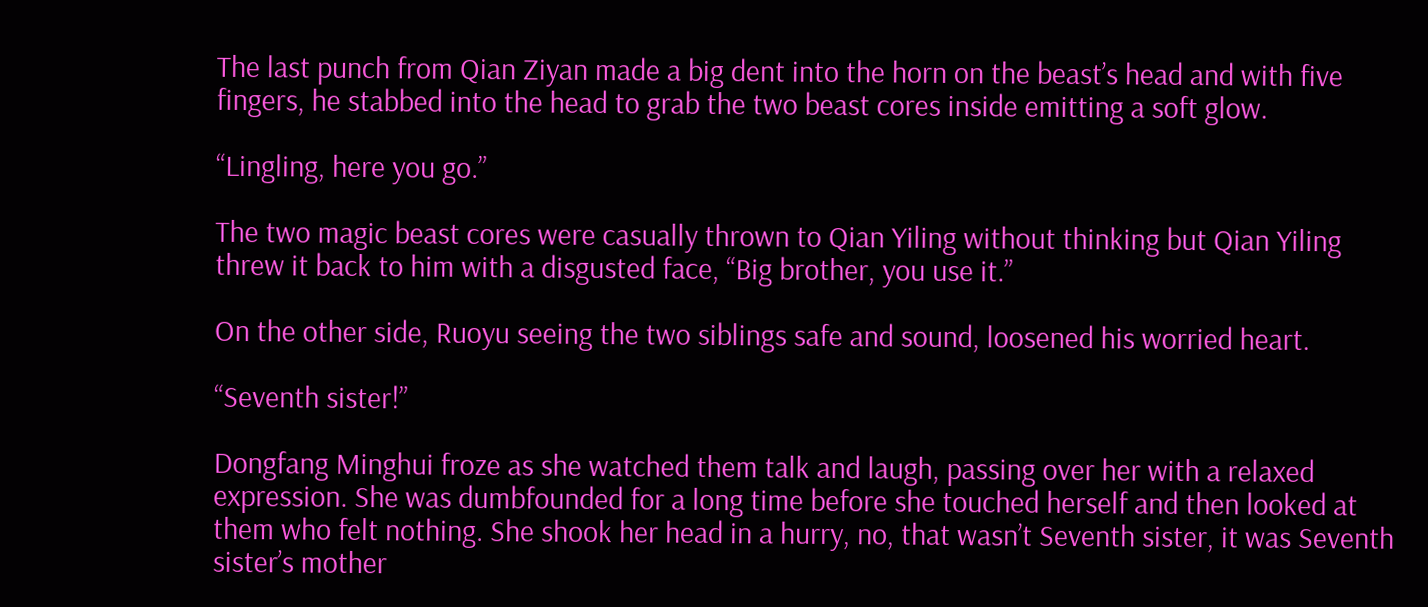The last punch from Qian Ziyan made a big dent into the horn on the beast’s head and with five fingers, he stabbed into the head to grab the two beast cores inside emitting a soft glow.

“Lingling, here you go.”

The two magic beast cores were casually thrown to Qian Yiling without thinking but Qian Yiling threw it back to him with a disgusted face, “Big brother, you use it.”

On the other side, Ruoyu seeing the two siblings safe and sound, loosened his worried heart.

“Seventh sister!”

Dongfang Minghui froze as she watched them talk and laugh, passing over her with a relaxed expression. She was dumbfounded for a long time before she touched herself and then looked at them who felt nothing. She shook her head in a hurry, no, that wasn’t Seventh sister, it was Seventh sister’s mother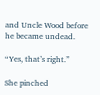and Uncle Wood before he became undead.

“Yes, that’s right.”

She pinched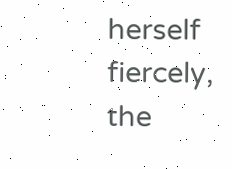herself fiercely, the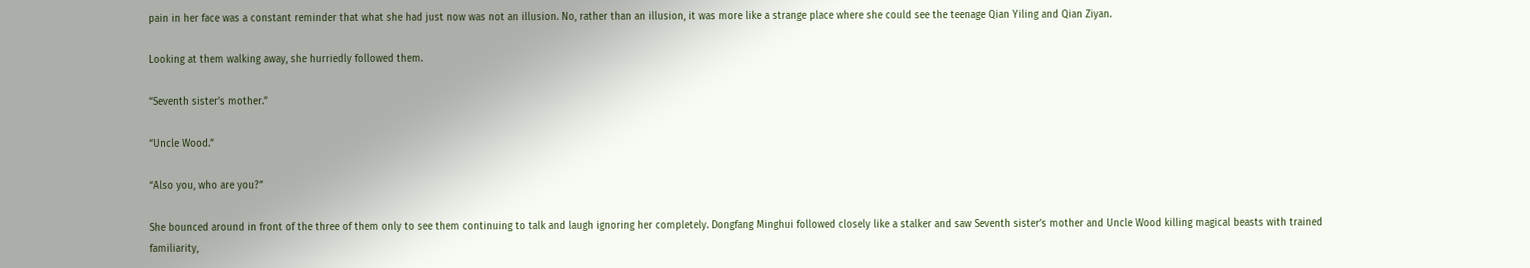pain in her face was a constant reminder that what she had just now was not an illusion. No, rather than an illusion, it was more like a strange place where she could see the teenage Qian Yiling and Qian Ziyan.

Looking at them walking away, she hurriedly followed them.

“Seventh sister’s mother.”

“Uncle Wood.”

“Also you, who are you?”

She bounced around in front of the three of them only to see them continuing to talk and laugh ignoring her completely. Dongfang Minghui followed closely like a stalker and saw Seventh sister’s mother and Uncle Wood killing magical beasts with trained familiarity,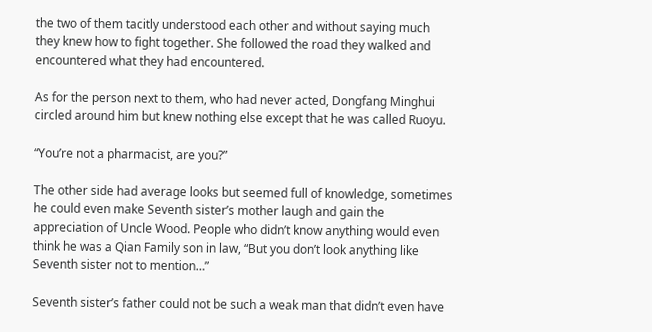the two of them tacitly understood each other and without saying much they knew how to fight together. She followed the road they walked and encountered what they had encountered.

As for the person next to them, who had never acted, Dongfang Minghui circled around him but knew nothing else except that he was called Ruoyu.

“You’re not a pharmacist, are you?”

The other side had average looks but seemed full of knowledge, sometimes he could even make Seventh sister’s mother laugh and gain the appreciation of Uncle Wood. People who didn’t know anything would even think he was a Qian Family son in law, “But you don’t look anything like Seventh sister not to mention…”

Seventh sister’s father could not be such a weak man that didn’t even have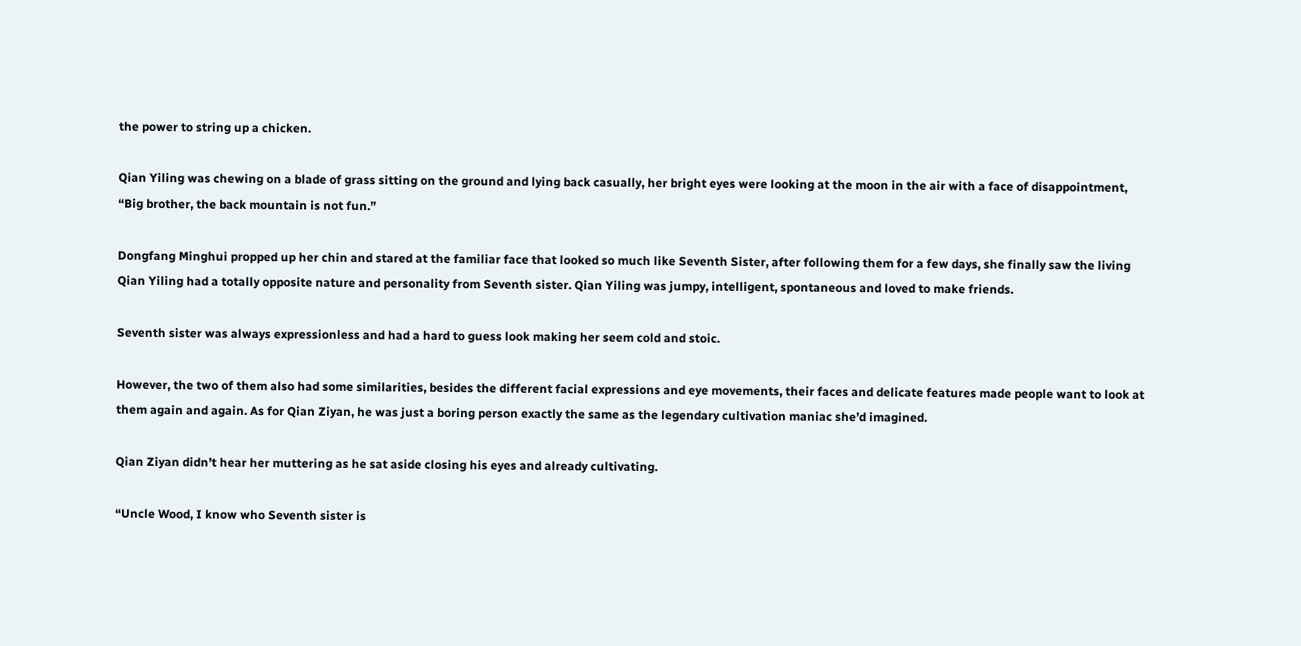the power to string up a chicken.

Qian Yiling was chewing on a blade of grass sitting on the ground and lying back casually, her bright eyes were looking at the moon in the air with a face of disappointment, “Big brother, the back mountain is not fun.”

Dongfang Minghui propped up her chin and stared at the familiar face that looked so much like Seventh Sister, after following them for a few days, she finally saw the living Qian Yiling had a totally opposite nature and personality from Seventh sister. Qian Yiling was jumpy, intelligent, spontaneous and loved to make friends.

Seventh sister was always expressionless and had a hard to guess look making her seem cold and stoic.

However, the two of them also had some similarities, besides the different facial expressions and eye movements, their faces and delicate features made people want to look at them again and again. As for Qian Ziyan, he was just a boring person exactly the same as the legendary cultivation maniac she’d imagined.

Qian Ziyan didn’t hear her muttering as he sat aside closing his eyes and already cultivating.

“Uncle Wood, I know who Seventh sister is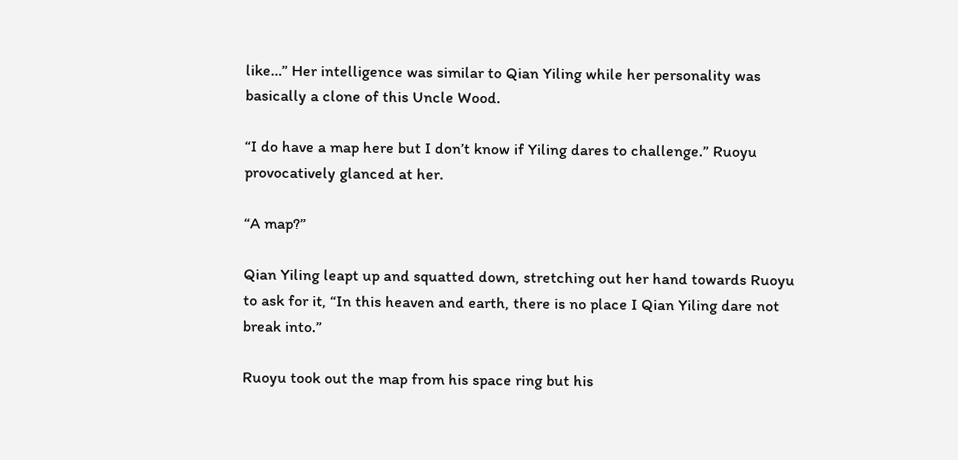like…” Her intelligence was similar to Qian Yiling while her personality was basically a clone of this Uncle Wood.

“I do have a map here but I don’t know if Yiling dares to challenge.” Ruoyu provocatively glanced at her.

“A map?”

Qian Yiling leapt up and squatted down, stretching out her hand towards Ruoyu to ask for it, “In this heaven and earth, there is no place I Qian Yiling dare not break into.”

Ruoyu took out the map from his space ring but his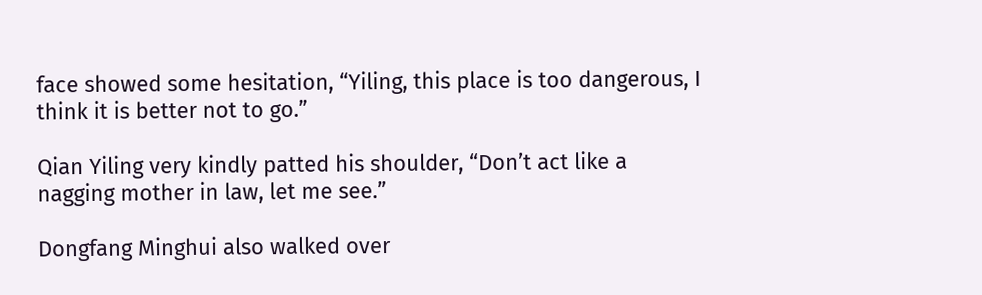face showed some hesitation, “Yiling, this place is too dangerous, I think it is better not to go.”

Qian Yiling very kindly patted his shoulder, “Don’t act like a nagging mother in law, let me see.”

Dongfang Minghui also walked over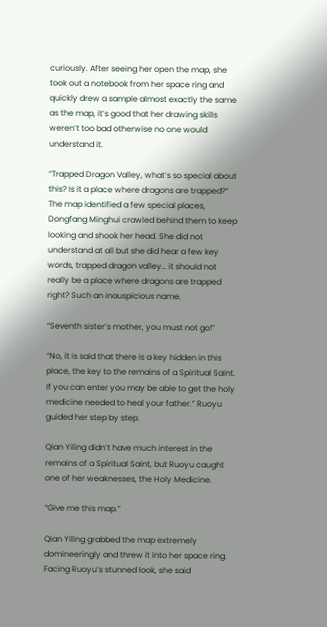curiously. After seeing her open the map, she took out a notebook from her space ring and quickly drew a sample almost exactly the same as the map, it’s good that her drawing skills weren’t too bad otherwise no one would understand it.

“Trapped Dragon Valley, what’s so special about this? Is it a place where dragons are trapped?” The map identified a few special places, Dongfang Minghui crawled behind them to keep looking and shook her head. She did not understand at all but she did hear a few key words, trapped dragon valley… it should not really be a place where dragons are trapped right? Such an inauspicious name.

“Seventh sister’s mother, you must not go!”

“No, it is said that there is a key hidden in this place, the key to the remains of a Spiritual Saint. If you can enter you may be able to get the holy medicine needed to heal your father.” Ruoyu guided her step by step.

Qian Yiling didn’t have much interest in the remains of a Spiritual Saint, but Ruoyu caught one of her weaknesses, the Holy Medicine.

“Give me this map.”

Qian Yiling grabbed the map extremely domineeringly and threw it into her space ring. Facing Ruoyu’s stunned look, she said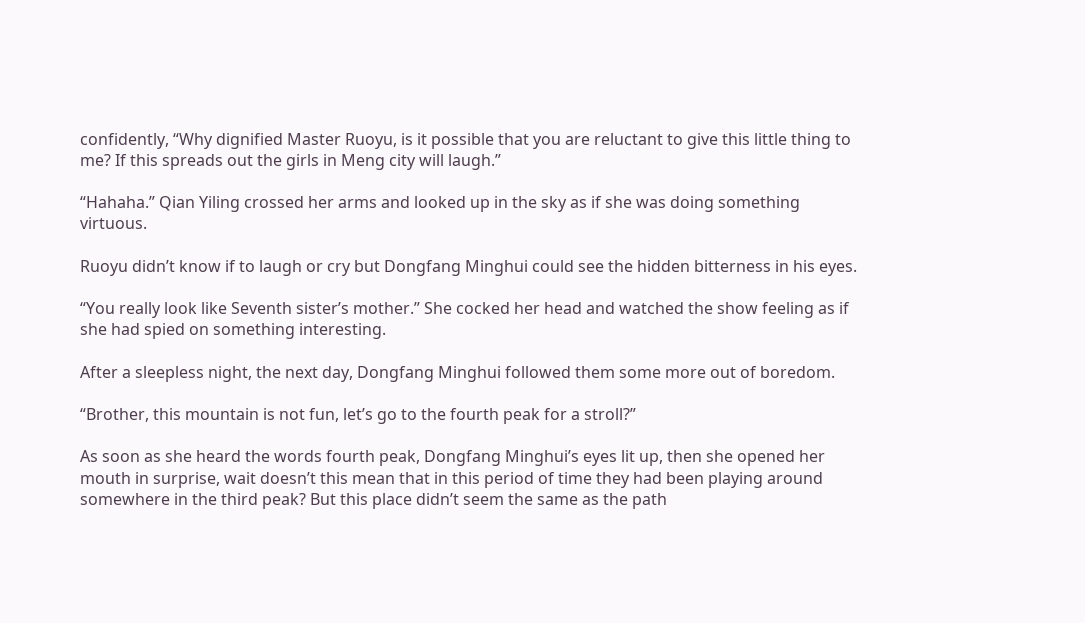confidently, “Why dignified Master Ruoyu, is it possible that you are reluctant to give this little thing to me? If this spreads out the girls in Meng city will laugh.”

“Hahaha.” Qian Yiling crossed her arms and looked up in the sky as if she was doing something virtuous.

Ruoyu didn’t know if to laugh or cry but Dongfang Minghui could see the hidden bitterness in his eyes.

“You really look like Seventh sister’s mother.” She cocked her head and watched the show feeling as if she had spied on something interesting.

After a sleepless night, the next day, Dongfang Minghui followed them some more out of boredom.

“Brother, this mountain is not fun, let’s go to the fourth peak for a stroll?”

As soon as she heard the words fourth peak, Dongfang Minghui’s eyes lit up, then she opened her mouth in surprise, wait doesn’t this mean that in this period of time they had been playing around somewhere in the third peak? But this place didn’t seem the same as the path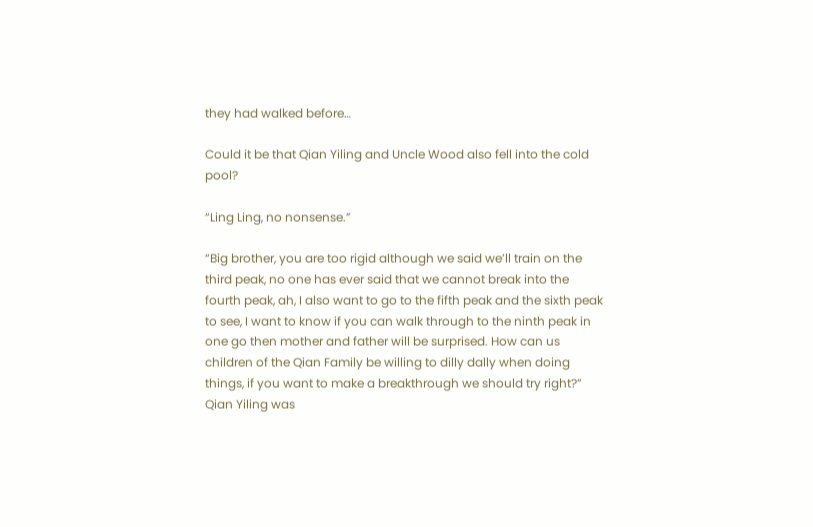they had walked before…

Could it be that Qian Yiling and Uncle Wood also fell into the cold pool?

“Ling Ling, no nonsense.”

“Big brother, you are too rigid although we said we’ll train on the third peak, no one has ever said that we cannot break into the fourth peak, ah, I also want to go to the fifth peak and the sixth peak to see, I want to know if you can walk through to the ninth peak in one go then mother and father will be surprised. How can us children of the Qian Family be willing to dilly dally when doing things, if you want to make a breakthrough we should try right?” Qian Yiling was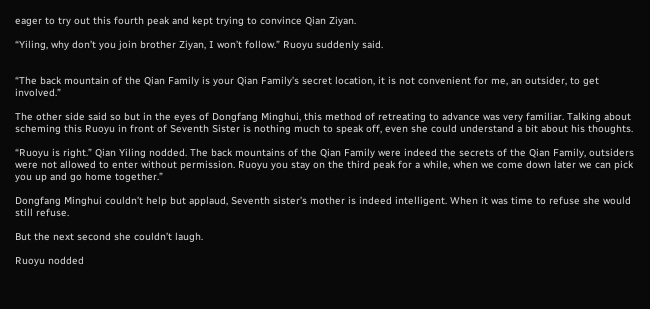eager to try out this fourth peak and kept trying to convince Qian Ziyan.

“Yiling, why don’t you join brother Ziyan, I won’t follow.” Ruoyu suddenly said.


“The back mountain of the Qian Family is your Qian Family’s secret location, it is not convenient for me, an outsider, to get involved.”

The other side said so but in the eyes of Dongfang Minghui, this method of retreating to advance was very familiar. Talking about scheming this Ruoyu in front of Seventh Sister is nothing much to speak off, even she could understand a bit about his thoughts.

“Ruoyu is right.” Qian Yiling nodded. The back mountains of the Qian Family were indeed the secrets of the Qian Family, outsiders were not allowed to enter without permission. Ruoyu you stay on the third peak for a while, when we come down later we can pick you up and go home together.”

Dongfang Minghui couldn’t help but applaud, Seventh sister’s mother is indeed intelligent. When it was time to refuse she would still refuse.

But the next second she couldn’t laugh.

Ruoyu nodded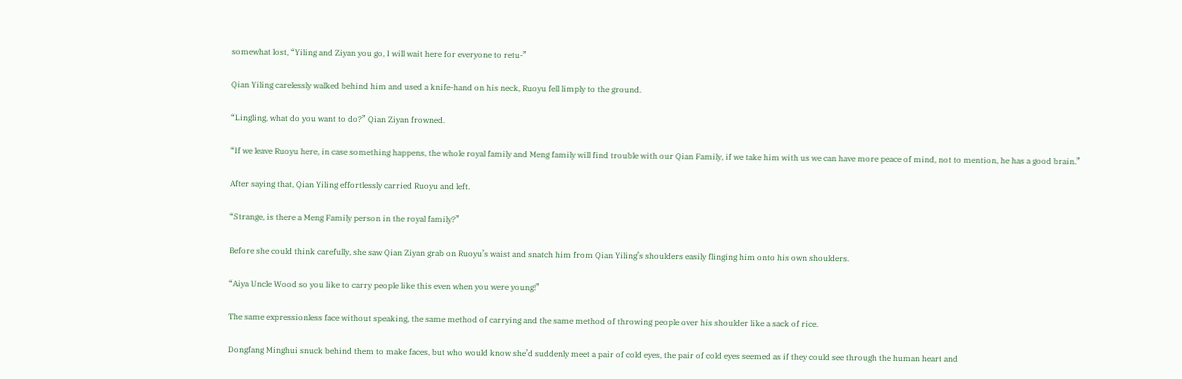somewhat lost, “Yiling and Ziyan you go, I will wait here for everyone to retu-”

Qian Yiling carelessly walked behind him and used a knife-hand on his neck, Ruoyu fell limply to the ground.

“Lingling, what do you want to do?” Qian Ziyan frowned.

“If we leave Ruoyu here, in case something happens, the whole royal family and Meng family will find trouble with our Qian Family, if we take him with us we can have more peace of mind, not to mention, he has a good brain.”

After saying that, Qian Yiling effortlessly carried Ruoyu and left.

“Strange, is there a Meng Family person in the royal family?”

Before she could think carefully, she saw Qian Ziyan grab on Ruoyu’s waist and snatch him from Qian Yiling’s shoulders easily flinging him onto his own shoulders.

“Aiya Uncle Wood so you like to carry people like this even when you were young!”

The same expressionless face without speaking, the same method of carrying and the same method of throwing people over his shoulder like a sack of rice.

Dongfang Minghui snuck behind them to make faces, but who would know she’d suddenly meet a pair of cold eyes, the pair of cold eyes seemed as if they could see through the human heart and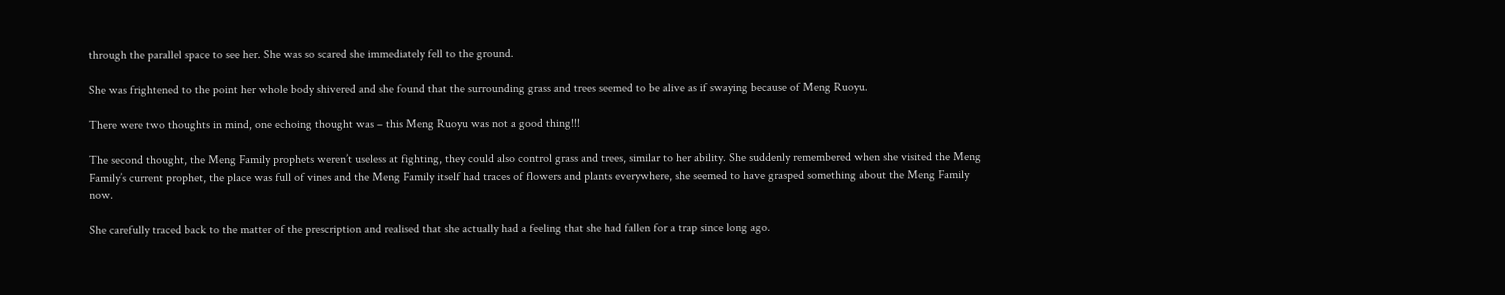through the parallel space to see her. She was so scared she immediately fell to the ground.

She was frightened to the point her whole body shivered and she found that the surrounding grass and trees seemed to be alive as if swaying because of Meng Ruoyu.

There were two thoughts in mind, one echoing thought was – this Meng Ruoyu was not a good thing!!!

The second thought, the Meng Family prophets weren’t useless at fighting, they could also control grass and trees, similar to her ability. She suddenly remembered when she visited the Meng Family’s current prophet, the place was full of vines and the Meng Family itself had traces of flowers and plants everywhere, she seemed to have grasped something about the Meng Family now.

She carefully traced back to the matter of the prescription and realised that she actually had a feeling that she had fallen for a trap since long ago.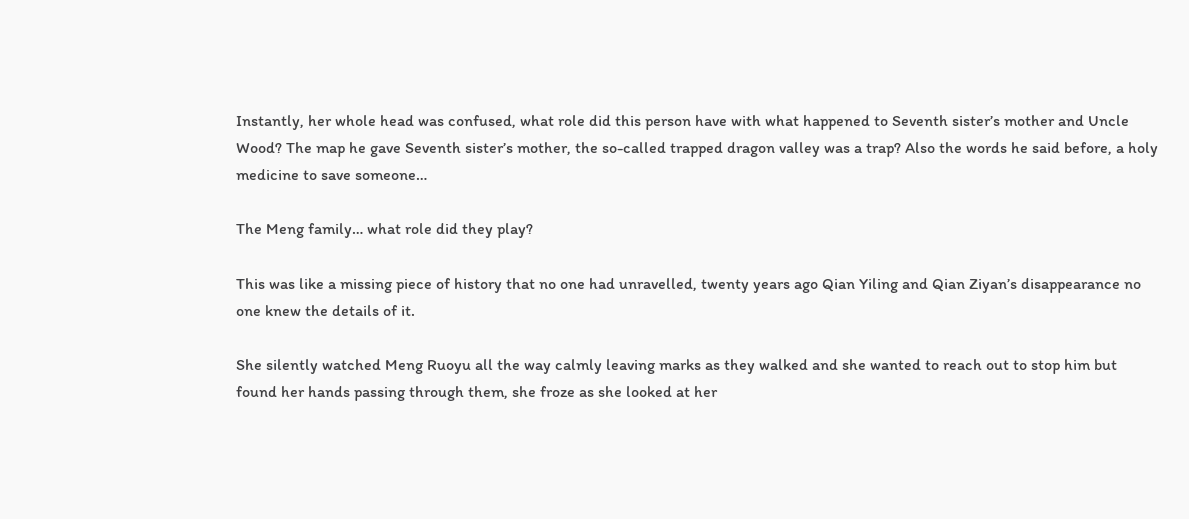Instantly, her whole head was confused, what role did this person have with what happened to Seventh sister’s mother and Uncle Wood? The map he gave Seventh sister’s mother, the so-called trapped dragon valley was a trap? Also the words he said before, a holy medicine to save someone…

The Meng family… what role did they play?

This was like a missing piece of history that no one had unravelled, twenty years ago Qian Yiling and Qian Ziyan’s disappearance no one knew the details of it.

She silently watched Meng Ruoyu all the way calmly leaving marks as they walked and she wanted to reach out to stop him but found her hands passing through them, she froze as she looked at her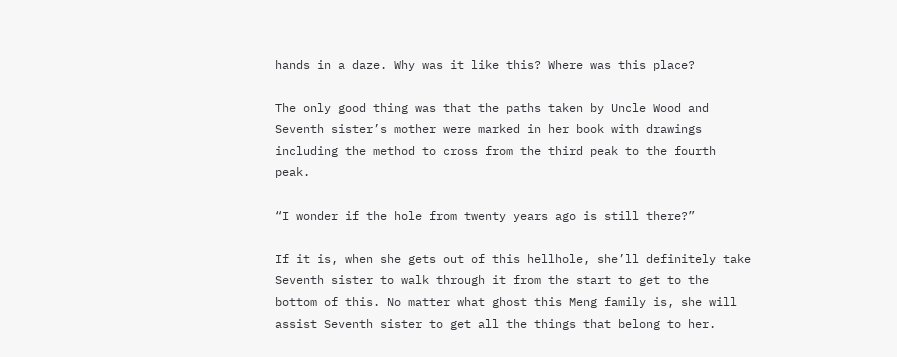hands in a daze. Why was it like this? Where was this place?

The only good thing was that the paths taken by Uncle Wood and Seventh sister’s mother were marked in her book with drawings including the method to cross from the third peak to the fourth peak.

“I wonder if the hole from twenty years ago is still there?”

If it is, when she gets out of this hellhole, she’ll definitely take Seventh sister to walk through it from the start to get to the bottom of this. No matter what ghost this Meng family is, she will assist Seventh sister to get all the things that belong to her.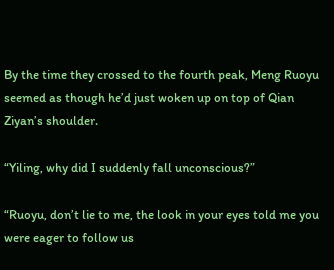By the time they crossed to the fourth peak, Meng Ruoyu seemed as though he’d just woken up on top of Qian Ziyan’s shoulder.

“Yiling, why did I suddenly fall unconscious?”

“Ruoyu, don’t lie to me, the look in your eyes told me you were eager to follow us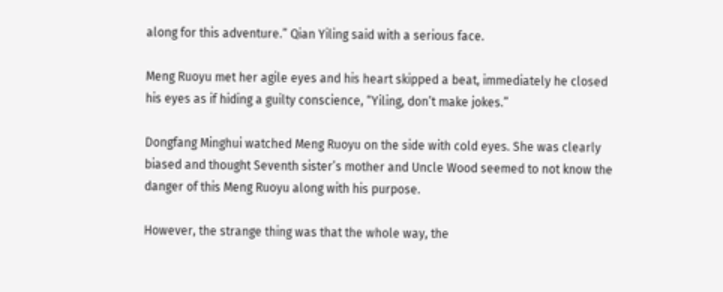along for this adventure.” Qian Yiling said with a serious face.

Meng Ruoyu met her agile eyes and his heart skipped a beat, immediately he closed his eyes as if hiding a guilty conscience, “Yiling, don’t make jokes.”

Dongfang Minghui watched Meng Ruoyu on the side with cold eyes. She was clearly biased and thought Seventh sister’s mother and Uncle Wood seemed to not know the danger of this Meng Ruoyu along with his purpose.

However, the strange thing was that the whole way, the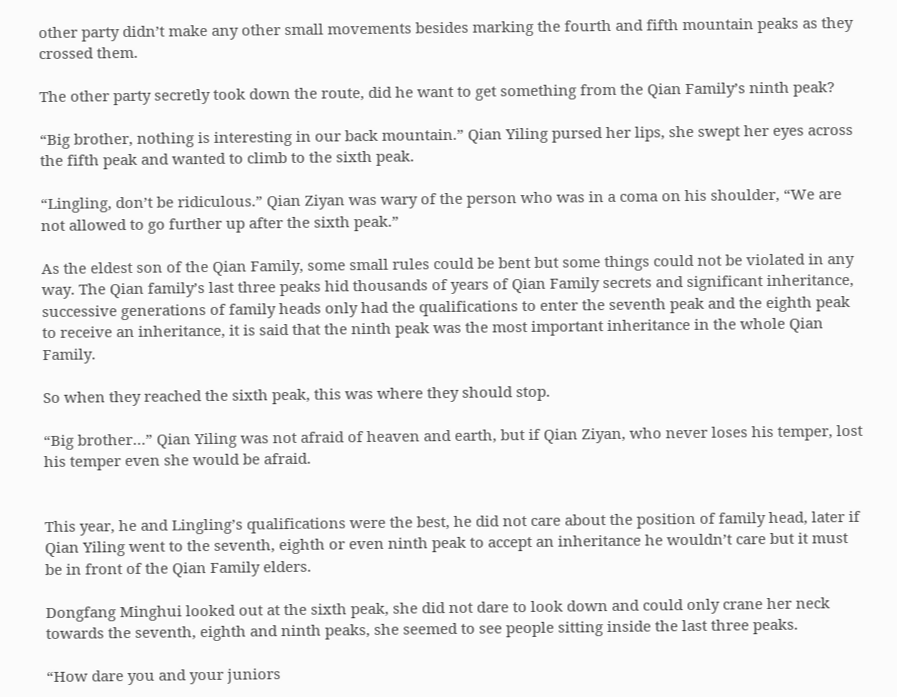other party didn’t make any other small movements besides marking the fourth and fifth mountain peaks as they crossed them.

The other party secretly took down the route, did he want to get something from the Qian Family’s ninth peak?

“Big brother, nothing is interesting in our back mountain.” Qian Yiling pursed her lips, she swept her eyes across the fifth peak and wanted to climb to the sixth peak.

“Lingling, don’t be ridiculous.” Qian Ziyan was wary of the person who was in a coma on his shoulder, “We are not allowed to go further up after the sixth peak.”

As the eldest son of the Qian Family, some small rules could be bent but some things could not be violated in any way. The Qian family’s last three peaks hid thousands of years of Qian Family secrets and significant inheritance, successive generations of family heads only had the qualifications to enter the seventh peak and the eighth peak to receive an inheritance, it is said that the ninth peak was the most important inheritance in the whole Qian Family.

So when they reached the sixth peak, this was where they should stop.

“Big brother…” Qian Yiling was not afraid of heaven and earth, but if Qian Ziyan, who never loses his temper, lost his temper even she would be afraid.


This year, he and Lingling’s qualifications were the best, he did not care about the position of family head, later if Qian Yiling went to the seventh, eighth or even ninth peak to accept an inheritance he wouldn’t care but it must be in front of the Qian Family elders.

Dongfang Minghui looked out at the sixth peak, she did not dare to look down and could only crane her neck towards the seventh, eighth and ninth peaks, she seemed to see people sitting inside the last three peaks.

“How dare you and your juniors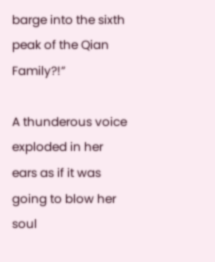barge into the sixth peak of the Qian Family?!”

A thunderous voice exploded in her ears as if it was going to blow her soul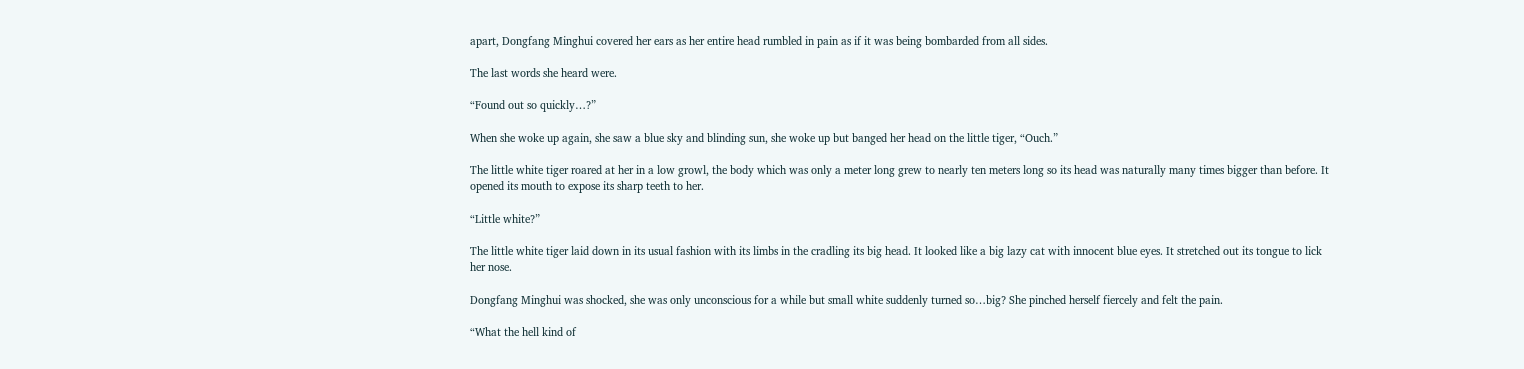apart, Dongfang Minghui covered her ears as her entire head rumbled in pain as if it was being bombarded from all sides.

The last words she heard were.

“Found out so quickly…?”

When she woke up again, she saw a blue sky and blinding sun, she woke up but banged her head on the little tiger, “Ouch.”

The little white tiger roared at her in a low growl, the body which was only a meter long grew to nearly ten meters long so its head was naturally many times bigger than before. It opened its mouth to expose its sharp teeth to her.

“Little white?”

The little white tiger laid down in its usual fashion with its limbs in the cradling its big head. It looked like a big lazy cat with innocent blue eyes. It stretched out its tongue to lick her nose.

Dongfang Minghui was shocked, she was only unconscious for a while but small white suddenly turned so…big? She pinched herself fiercely and felt the pain.

“What the hell kind of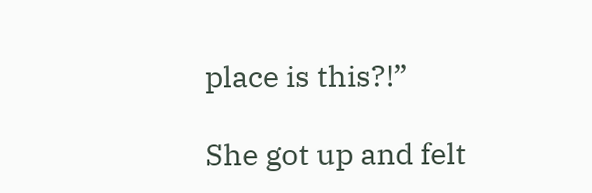place is this?!”

She got up and felt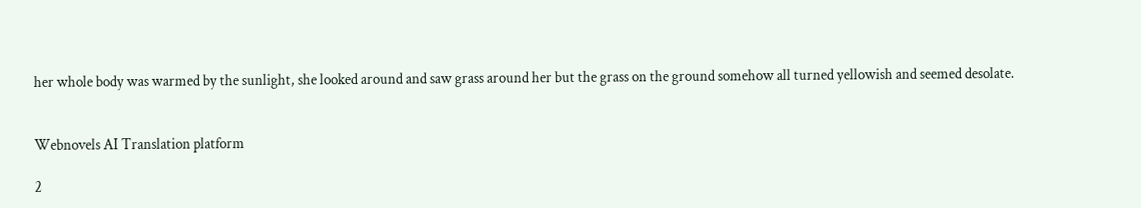her whole body was warmed by the sunlight, she looked around and saw grass around her but the grass on the ground somehow all turned yellowish and seemed desolate.


Webnovels AI Translation platform

2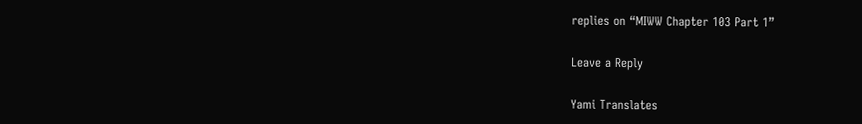replies on “MIWW Chapter 103 Part 1”

Leave a Reply

Yami Translates